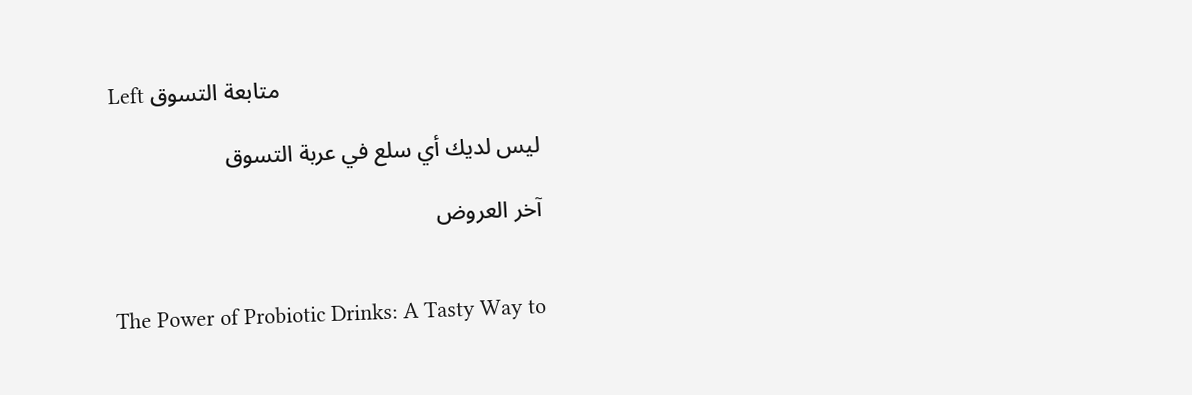Left متابعة التسوق

ليس لديك أي سلع في عربة التسوق

آخر العروض


The Power of Probiotic Drinks: A Tasty Way to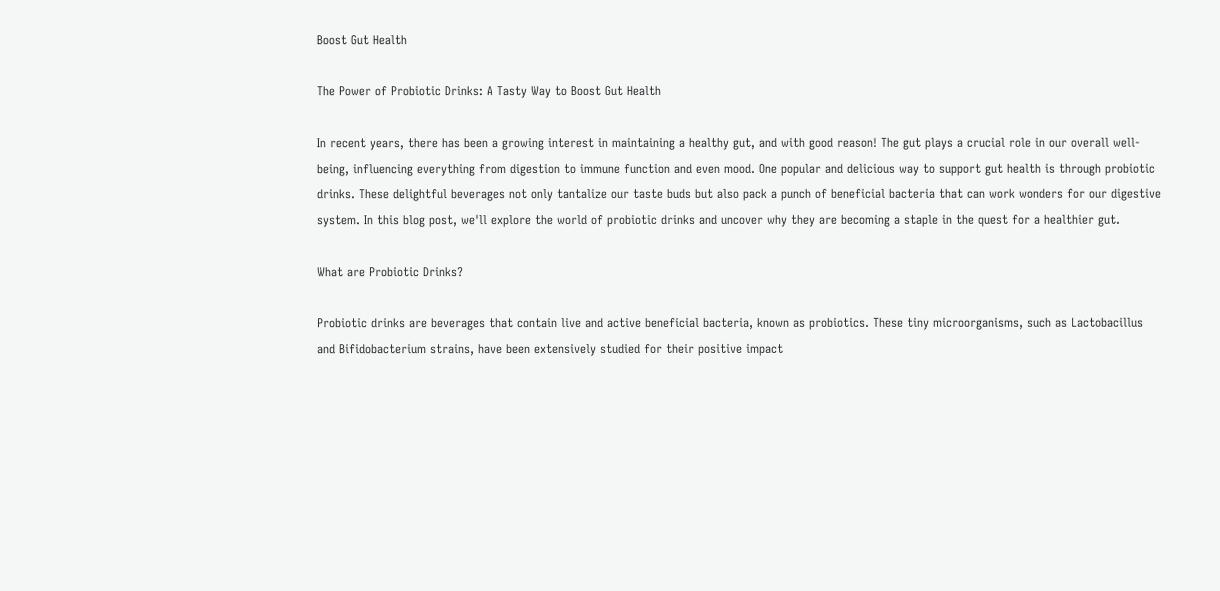Boost Gut Health

The Power of Probiotic Drinks: A Tasty Way to Boost Gut Health

In recent years, there has been a growing interest in maintaining a healthy gut, and with good reason! The gut plays a crucial role in our overall well-being, influencing everything from digestion to immune function and even mood. One popular and delicious way to support gut health is through probiotic drinks. These delightful beverages not only tantalize our taste buds but also pack a punch of beneficial bacteria that can work wonders for our digestive system. In this blog post, we'll explore the world of probiotic drinks and uncover why they are becoming a staple in the quest for a healthier gut.

What are Probiotic Drinks?

Probiotic drinks are beverages that contain live and active beneficial bacteria, known as probiotics. These tiny microorganisms, such as Lactobacillus and Bifidobacterium strains, have been extensively studied for their positive impact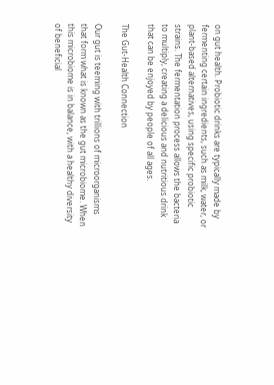on gut health. Probiotic drinks are typically made by fermenting certain ingredients, such as milk, water, or plant-based alternatives, using specific probiotic strains. The fermentation process allows the bacteria to multiply, creating a delicious and nutritious drink that can be enjoyed by people of all ages.

The Gut-Health Connection

Our gut is teeming with trillions of microorganisms that form what is known as the gut microbiome. When this microbiome is in balance, with a healthy diversity of beneficial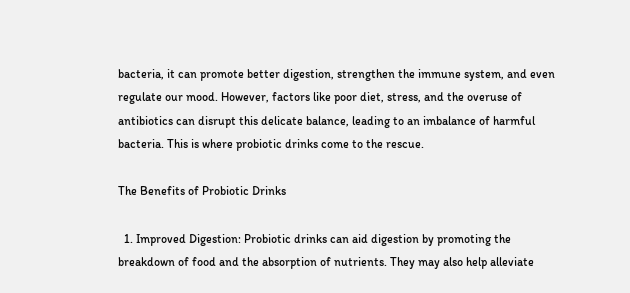bacteria, it can promote better digestion, strengthen the immune system, and even regulate our mood. However, factors like poor diet, stress, and the overuse of antibiotics can disrupt this delicate balance, leading to an imbalance of harmful bacteria. This is where probiotic drinks come to the rescue.

The Benefits of Probiotic Drinks

  1. Improved Digestion: Probiotic drinks can aid digestion by promoting the breakdown of food and the absorption of nutrients. They may also help alleviate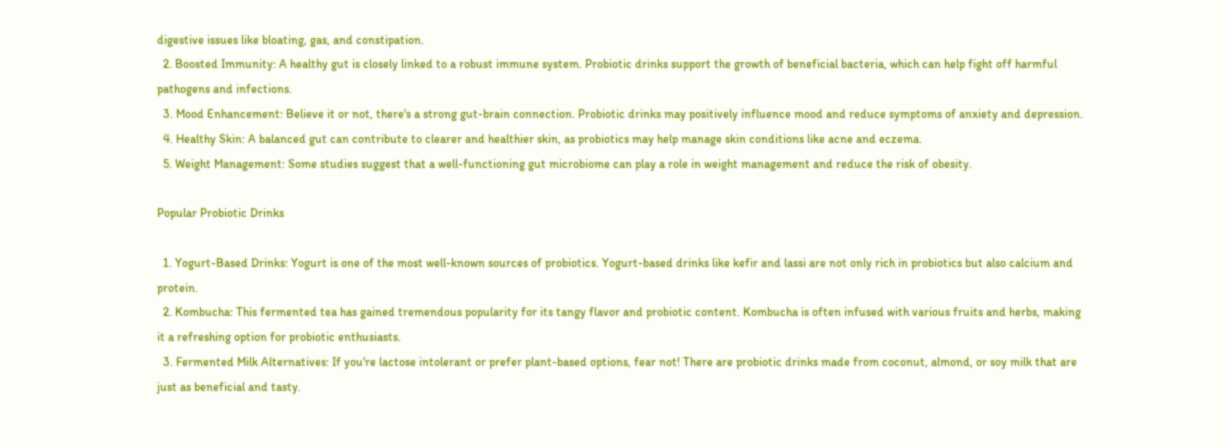digestive issues like bloating, gas, and constipation.
  2. Boosted Immunity: A healthy gut is closely linked to a robust immune system. Probiotic drinks support the growth of beneficial bacteria, which can help fight off harmful pathogens and infections.
  3. Mood Enhancement: Believe it or not, there's a strong gut-brain connection. Probiotic drinks may positively influence mood and reduce symptoms of anxiety and depression.
  4. Healthy Skin: A balanced gut can contribute to clearer and healthier skin, as probiotics may help manage skin conditions like acne and eczema.
  5. Weight Management: Some studies suggest that a well-functioning gut microbiome can play a role in weight management and reduce the risk of obesity.

Popular Probiotic Drinks

  1. Yogurt-Based Drinks: Yogurt is one of the most well-known sources of probiotics. Yogurt-based drinks like kefir and lassi are not only rich in probiotics but also calcium and protein.
  2. Kombucha: This fermented tea has gained tremendous popularity for its tangy flavor and probiotic content. Kombucha is often infused with various fruits and herbs, making it a refreshing option for probiotic enthusiasts.
  3. Fermented Milk Alternatives: If you're lactose intolerant or prefer plant-based options, fear not! There are probiotic drinks made from coconut, almond, or soy milk that are just as beneficial and tasty.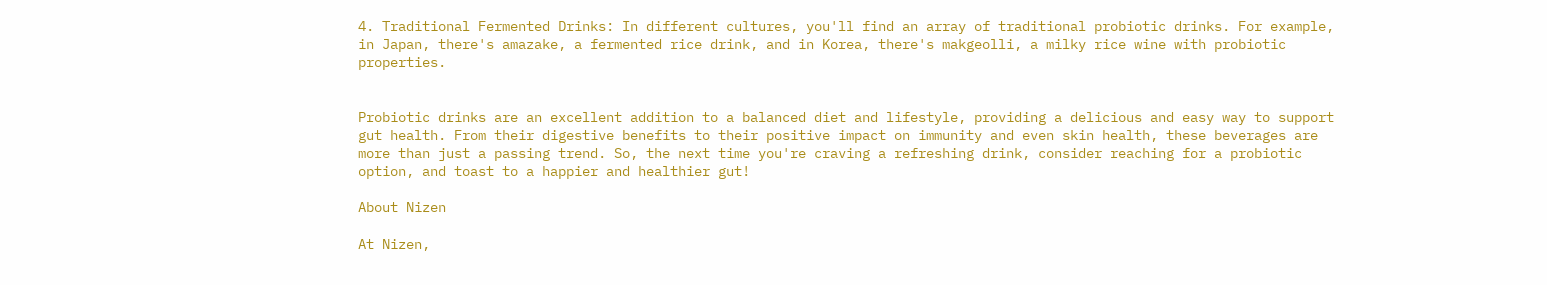4. Traditional Fermented Drinks: In different cultures, you'll find an array of traditional probiotic drinks. For example, in Japan, there's amazake, a fermented rice drink, and in Korea, there's makgeolli, a milky rice wine with probiotic properties.


Probiotic drinks are an excellent addition to a balanced diet and lifestyle, providing a delicious and easy way to support gut health. From their digestive benefits to their positive impact on immunity and even skin health, these beverages are more than just a passing trend. So, the next time you're craving a refreshing drink, consider reaching for a probiotic option, and toast to a happier and healthier gut!

About Nizen

At Nizen,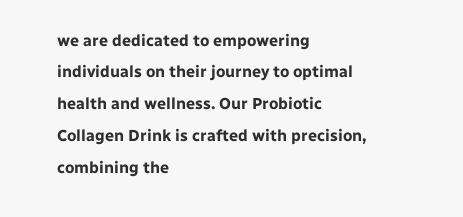we are dedicated to empowering individuals on their journey to optimal health and wellness. Our Probiotic Collagen Drink is crafted with precision, combining the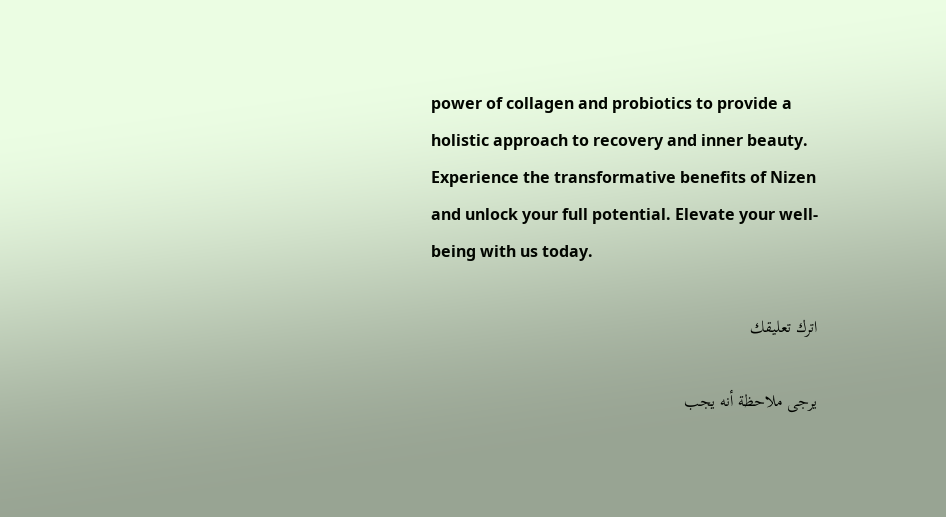power of collagen and probiotics to provide a holistic approach to recovery and inner beauty. Experience the transformative benefits of Nizen and unlock your full potential. Elevate your well-being with us today.

اترك تعليقك

يرجى ملاحظة أنه يجب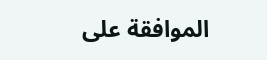الموافقة على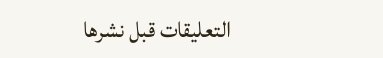التعليقات قبل نشرها